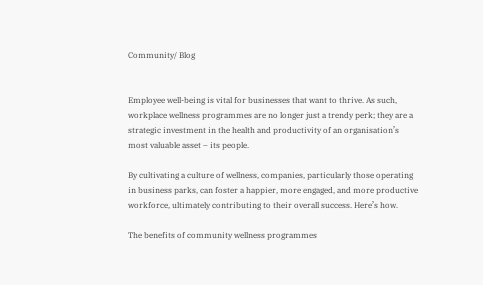Community/ Blog


Employee well-being is vital for businesses that want to thrive. As such, workplace wellness programmes are no longer just a trendy perk; they are a strategic investment in the health and productivity of an organisation’s most valuable asset – its people.

By cultivating a culture of wellness, companies, particularly those operating in business parks, can foster a happier, more engaged, and more productive workforce, ultimately contributing to their overall success. Here’s how.

The benefits of community wellness programmes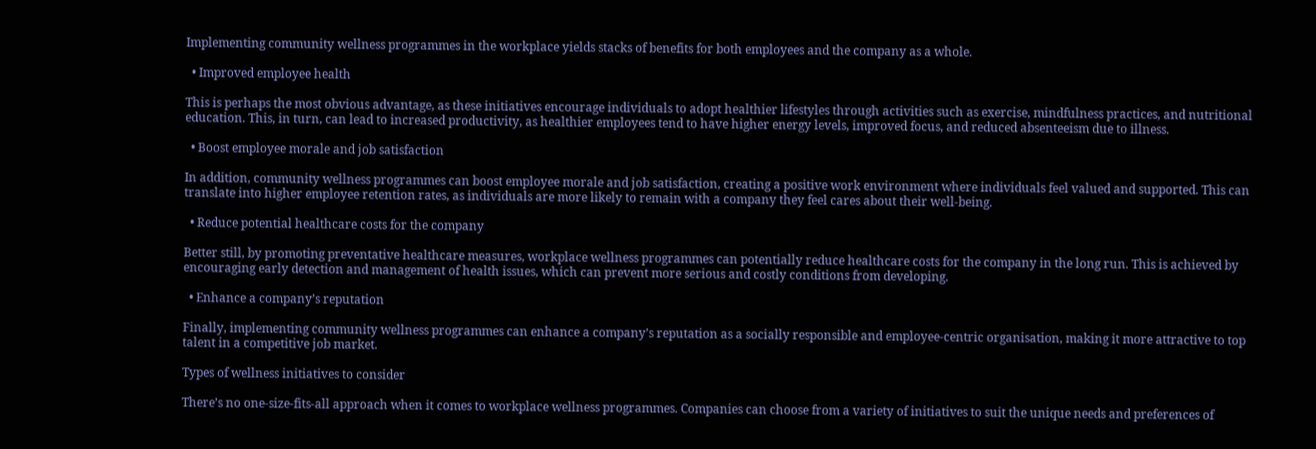Implementing community wellness programmes in the workplace yields stacks of benefits for both employees and the company as a whole.

  • Improved employee health

This is perhaps the most obvious advantage, as these initiatives encourage individuals to adopt healthier lifestyles through activities such as exercise, mindfulness practices, and nutritional education. This, in turn, can lead to increased productivity, as healthier employees tend to have higher energy levels, improved focus, and reduced absenteeism due to illness.

  • Boost employee morale and job satisfaction

In addition, community wellness programmes can boost employee morale and job satisfaction, creating a positive work environment where individuals feel valued and supported. This can translate into higher employee retention rates, as individuals are more likely to remain with a company they feel cares about their well-being.

  • Reduce potential healthcare costs for the company

Better still, by promoting preventative healthcare measures, workplace wellness programmes can potentially reduce healthcare costs for the company in the long run. This is achieved by encouraging early detection and management of health issues, which can prevent more serious and costly conditions from developing.

  • Enhance a company’s reputation

Finally, implementing community wellness programmes can enhance a company’s reputation as a socially responsible and employee-centric organisation, making it more attractive to top talent in a competitive job market.

Types of wellness initiatives to consider

There’s no one-size-fits-all approach when it comes to workplace wellness programmes. Companies can choose from a variety of initiatives to suit the unique needs and preferences of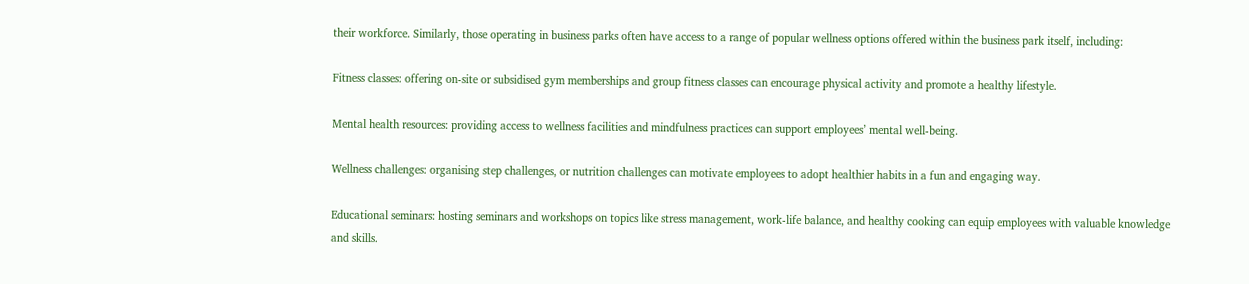their workforce. Similarly, those operating in business parks often have access to a range of popular wellness options offered within the business park itself, including:

Fitness classes: offering on-site or subsidised gym memberships and group fitness classes can encourage physical activity and promote a healthy lifestyle.

Mental health resources: providing access to wellness facilities and mindfulness practices can support employees’ mental well-being.

Wellness challenges: organising step challenges, or nutrition challenges can motivate employees to adopt healthier habits in a fun and engaging way.

Educational seminars: hosting seminars and workshops on topics like stress management, work-life balance, and healthy cooking can equip employees with valuable knowledge and skills.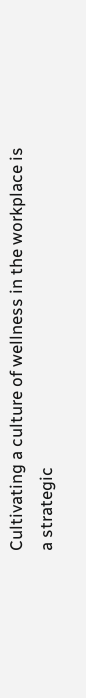Cultivating a culture of wellness in the workplace is a strategic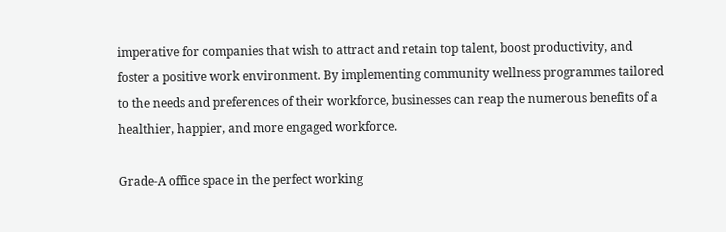imperative for companies that wish to attract and retain top talent, boost productivity, and foster a positive work environment. By implementing community wellness programmes tailored to the needs and preferences of their workforce, businesses can reap the numerous benefits of a healthier, happier, and more engaged workforce.

Grade-A office space in the perfect working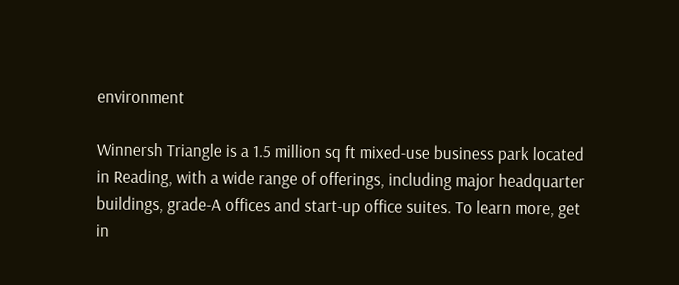environment

Winnersh Triangle is a 1.5 million sq ft mixed-use business park located in Reading, with a wide range of offerings, including major headquarter buildings, grade-A offices and start-up office suites. To learn more, get in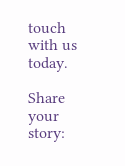touch with us today.

Share your story: